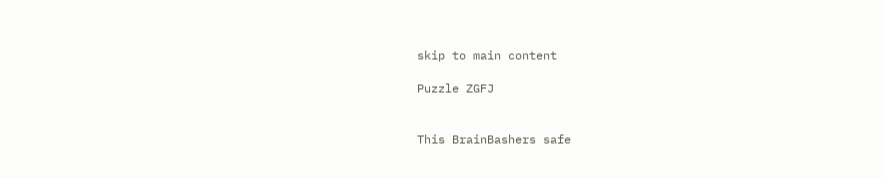skip to main content

Puzzle ZGFJ


This BrainBashers safe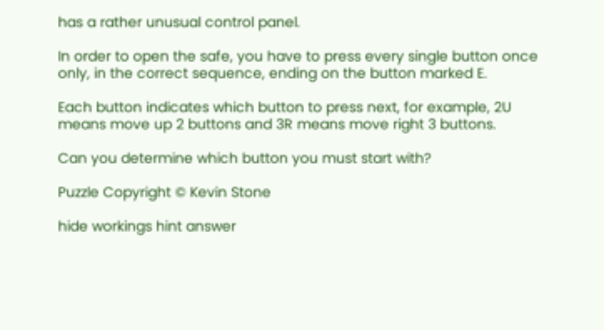has a rather unusual control panel.

In order to open the safe, you have to press every single button once only, in the correct sequence, ending on the button marked E.

Each button indicates which button to press next, for example, 2U means move up 2 buttons and 3R means move right 3 buttons.

Can you determine which button you must start with?

Puzzle Copyright © Kevin Stone

hide workings hint answer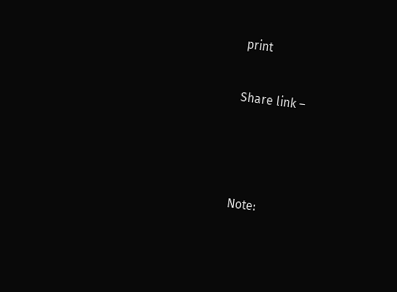print

Share link –



Note: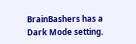BrainBashers has a Dark Mode setting.